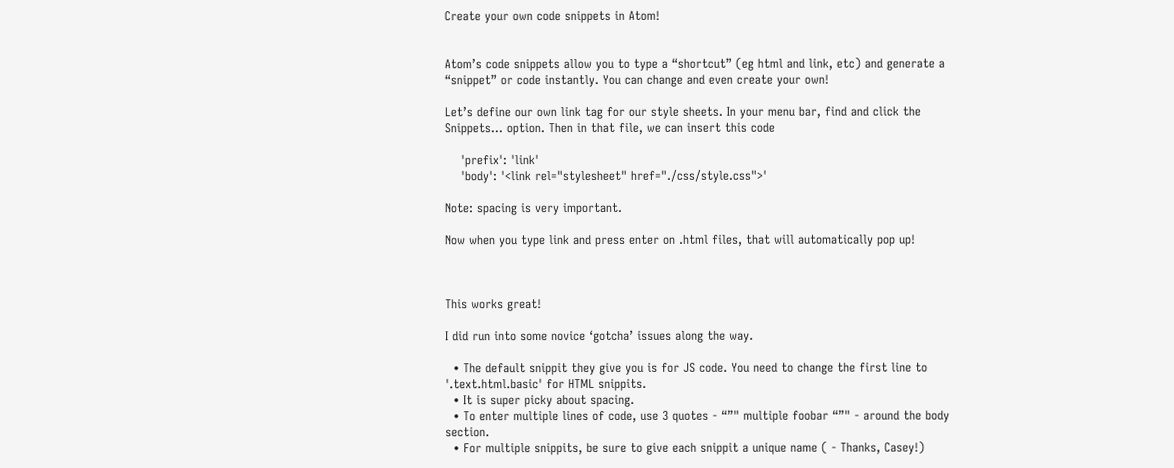Create your own code snippets in Atom!


Atom’s code snippets allow you to type a “shortcut” (eg html and link, etc) and generate a “snippet” or code instantly. You can change and even create your own!

Let’s define our own link tag for our style sheets. In your menu bar, find and click the Snippets... option. Then in that file, we can insert this code

    'prefix': 'link'
    'body': '<link rel="stylesheet" href="./css/style.css">'

Note: spacing is very important.

Now when you type link and press enter on .html files, that will automatically pop up!



This works great!

I did run into some novice ‘gotcha’ issues along the way.

  • The default snippit they give you is for JS code. You need to change the first line to '.text.html.basic' for HTML snippits.
  • It is super picky about spacing.
  • To enter multiple lines of code, use 3 quotes - “”" multiple foobar “”" - around the body section.
  • For multiple snippits, be sure to give each snippit a unique name ( - Thanks, Casey!)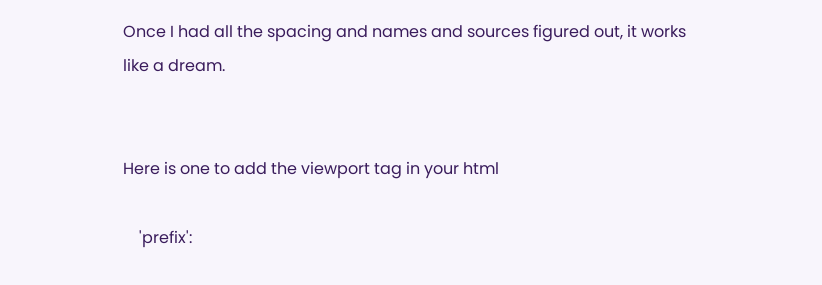Once I had all the spacing and names and sources figured out, it works like a dream.


Here is one to add the viewport tag in your html

    'prefix':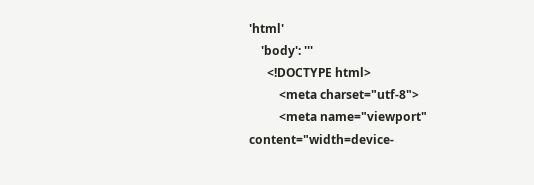'html'
    'body': '''
      <!DOCTYPE html>
          <meta charset="utf-8">
          <meta name="viewport" content="width=device-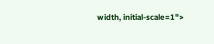width, initial-scale=1">